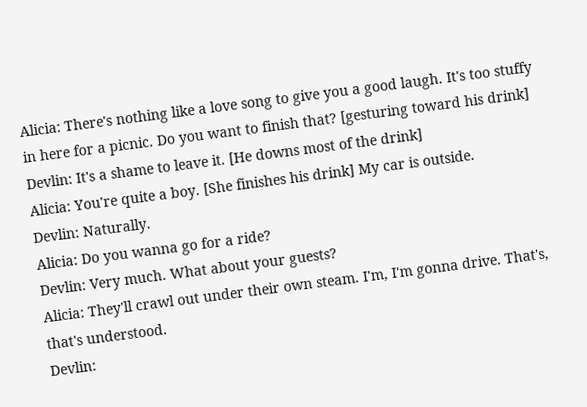Alicia: There's nothing like a love song to give you a good laugh. It's too stuffy in here for a picnic. Do you want to finish that? [gesturing toward his drink]
Devlin: It's a shame to leave it. [He downs most of the drink]
Alicia: You're quite a boy. [She finishes his drink] My car is outside.
Devlin: Naturally.
Alicia: Do you wanna go for a ride?
Devlin: Very much. What about your guests?
Alicia: They'll crawl out under their own steam. I'm, I'm gonna drive. That's, that's understood.
Devlin: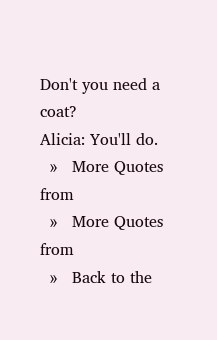Don't you need a coat?
Alicia: You'll do.
  »   More Quotes from
  »   More Quotes from
  »   Back to the